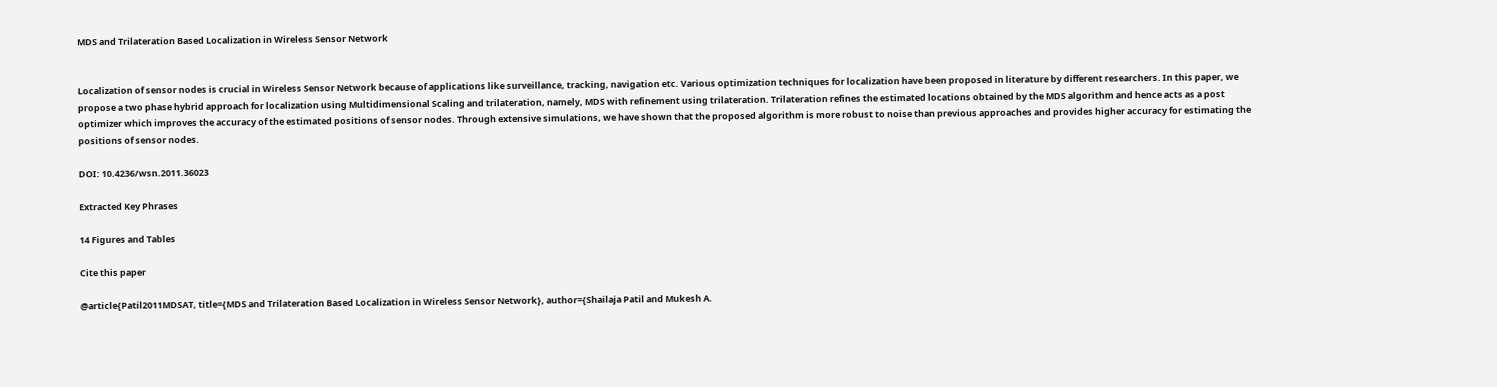MDS and Trilateration Based Localization in Wireless Sensor Network


Localization of sensor nodes is crucial in Wireless Sensor Network because of applications like surveillance, tracking, navigation etc. Various optimization techniques for localization have been proposed in literature by different researchers. In this paper, we propose a two phase hybrid approach for localization using Multidimensional Scaling and trilateration, namely, MDS with refinement using trilateration. Trilateration refines the estimated locations obtained by the MDS algorithm and hence acts as a post optimizer which improves the accuracy of the estimated positions of sensor nodes. Through extensive simulations, we have shown that the proposed algorithm is more robust to noise than previous approaches and provides higher accuracy for estimating the positions of sensor nodes.

DOI: 10.4236/wsn.2011.36023

Extracted Key Phrases

14 Figures and Tables

Cite this paper

@article{Patil2011MDSAT, title={MDS and Trilateration Based Localization in Wireless Sensor Network}, author={Shailaja Patil and Mukesh A.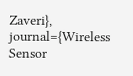Zaveri}, journal={Wireless Sensor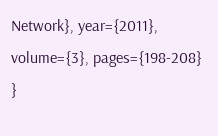Network}, year={2011}, volume={3}, pages={198-208} }